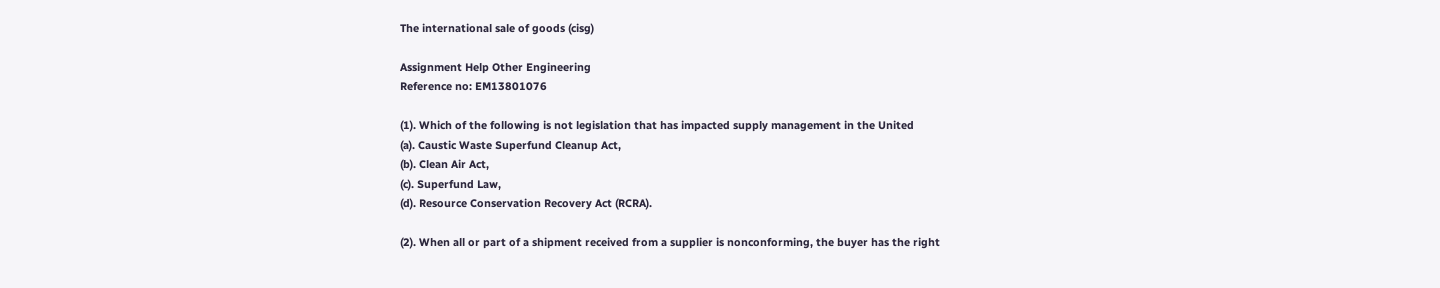The international sale of goods (cisg)

Assignment Help Other Engineering
Reference no: EM13801076

(1). Which of the following is not legislation that has impacted supply management in the United
(a). Caustic Waste Superfund Cleanup Act,
(b). Clean Air Act,
(c). Superfund Law,
(d). Resource Conservation Recovery Act (RCRA).

(2). When all or part of a shipment received from a supplier is nonconforming, the buyer has the right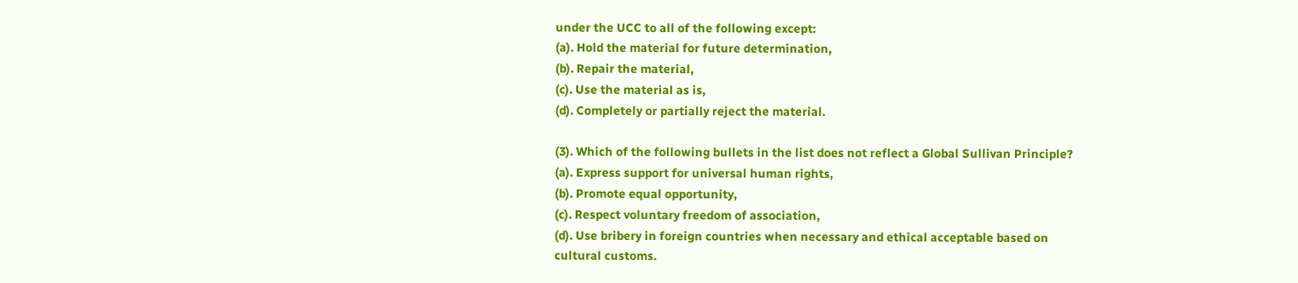under the UCC to all of the following except:
(a). Hold the material for future determination,
(b). Repair the material,
(c). Use the material as is,
(d). Completely or partially reject the material.

(3). Which of the following bullets in the list does not reflect a Global Sullivan Principle?
(a). Express support for universal human rights,
(b). Promote equal opportunity,
(c). Respect voluntary freedom of association,
(d). Use bribery in foreign countries when necessary and ethical acceptable based on
cultural customs.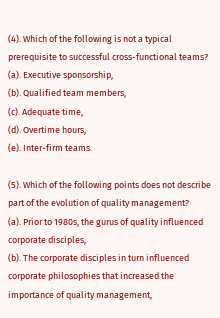(4). Which of the following is not a typical prerequisite to successful cross-functional teams?
(a). Executive sponsorship,
(b). Qualified team members,
(c). Adequate time,
(d). Overtime hours,
(e). Inter-firm teams.

(5). Which of the following points does not describe part of the evolution of quality management?
(a). Prior to 1980s, the gurus of quality influenced corporate disciples,
(b). The corporate disciples in turn influenced corporate philosophies that increased the
importance of quality management,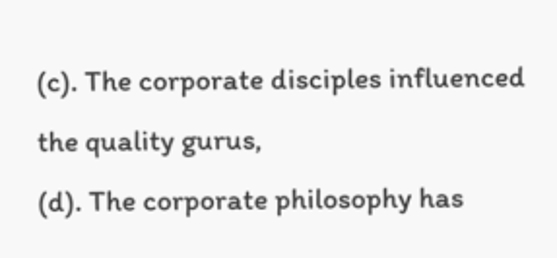(c). The corporate disciples influenced the quality gurus,
(d). The corporate philosophy has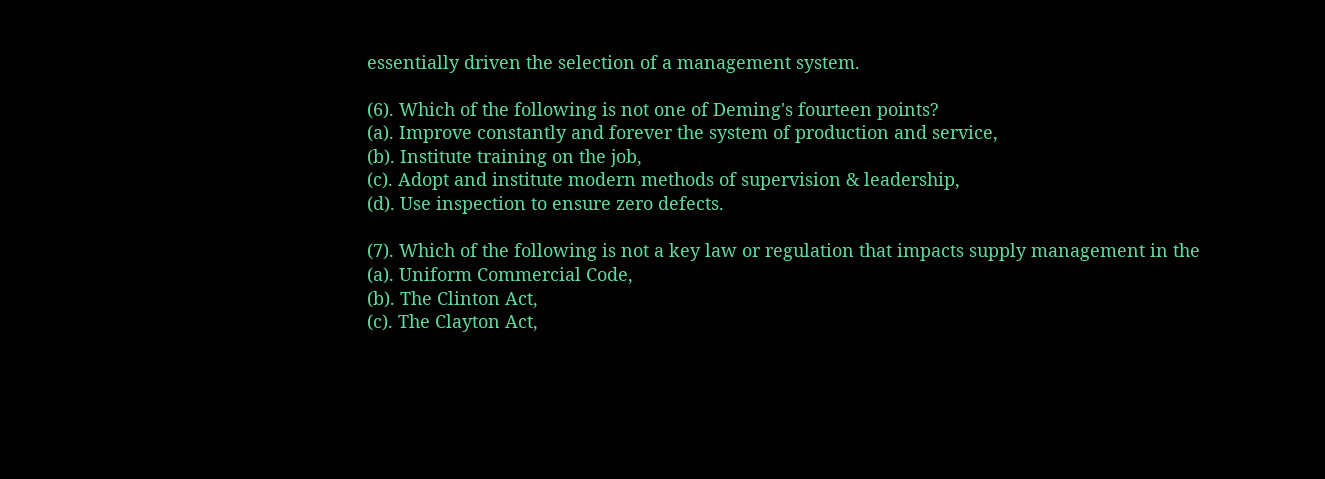essentially driven the selection of a management system.

(6). Which of the following is not one of Deming's fourteen points?
(a). Improve constantly and forever the system of production and service,
(b). Institute training on the job,
(c). Adopt and institute modern methods of supervision & leadership,
(d). Use inspection to ensure zero defects.

(7). Which of the following is not a key law or regulation that impacts supply management in the
(a). Uniform Commercial Code,
(b). The Clinton Act,
(c). The Clayton Act,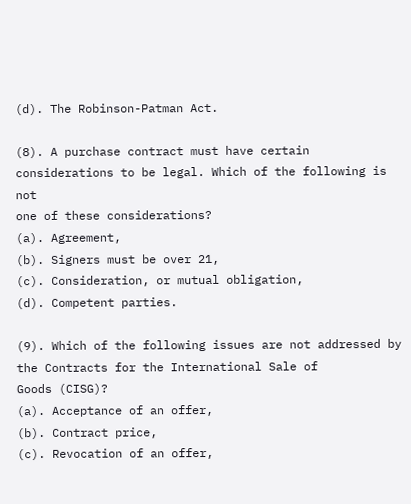(d). The Robinson-Patman Act.

(8). A purchase contract must have certain considerations to be legal. Which of the following is not
one of these considerations?
(a). Agreement,
(b). Signers must be over 21,
(c). Consideration, or mutual obligation,
(d). Competent parties.

(9). Which of the following issues are not addressed by the Contracts for the International Sale of
Goods (CISG)?
(a). Acceptance of an offer,
(b). Contract price,
(c). Revocation of an offer,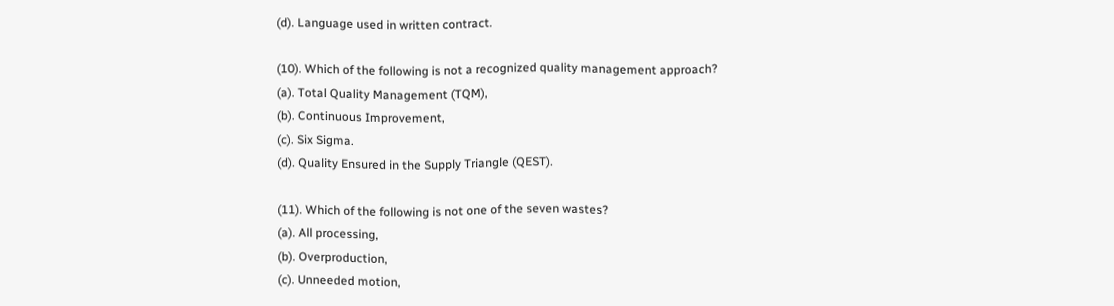(d). Language used in written contract.

(10). Which of the following is not a recognized quality management approach?
(a). Total Quality Management (TQM),
(b). Continuous Improvement,
(c). Six Sigma.
(d). Quality Ensured in the Supply Triangle (QEST).

(11). Which of the following is not one of the seven wastes?
(a). All processing,
(b). Overproduction,
(c). Unneeded motion,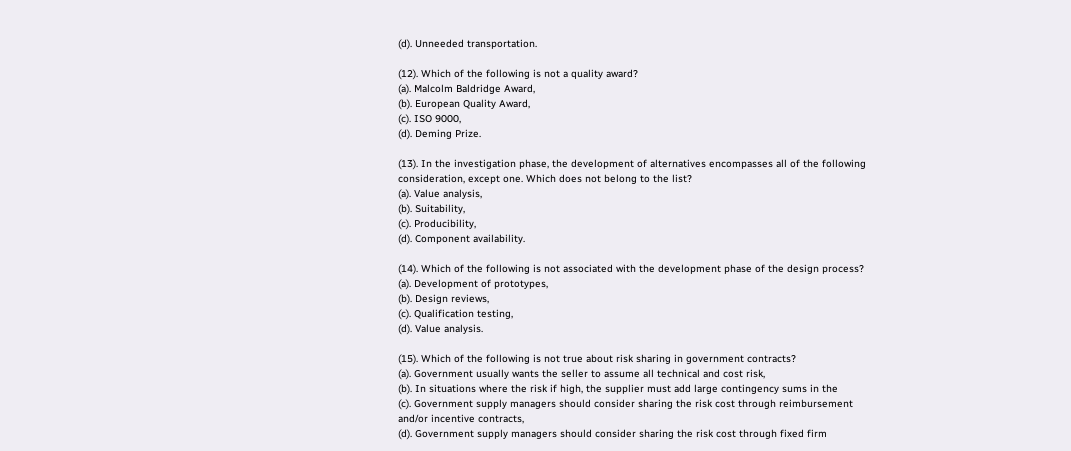(d). Unneeded transportation.

(12). Which of the following is not a quality award?
(a). Malcolm Baldridge Award,
(b). European Quality Award,
(c). ISO 9000,
(d). Deming Prize.

(13). In the investigation phase, the development of alternatives encompasses all of the following
consideration, except one. Which does not belong to the list?
(a). Value analysis,
(b). Suitability,
(c). Producibility,
(d). Component availability.

(14). Which of the following is not associated with the development phase of the design process?
(a). Development of prototypes,
(b). Design reviews,
(c). Qualification testing,
(d). Value analysis.

(15). Which of the following is not true about risk sharing in government contracts?
(a). Government usually wants the seller to assume all technical and cost risk,
(b). In situations where the risk if high, the supplier must add large contingency sums in the
(c). Government supply managers should consider sharing the risk cost through reimbursement
and/or incentive contracts,
(d). Government supply managers should consider sharing the risk cost through fixed firm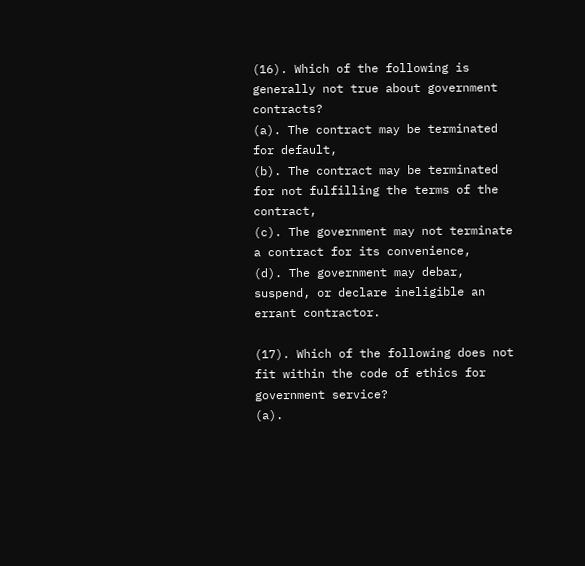(16). Which of the following is generally not true about government contracts?
(a). The contract may be terminated for default,
(b). The contract may be terminated for not fulfilling the terms of the contract,
(c). The government may not terminate a contract for its convenience,
(d). The government may debar, suspend, or declare ineligible an errant contractor.

(17). Which of the following does not fit within the code of ethics for government service?
(a).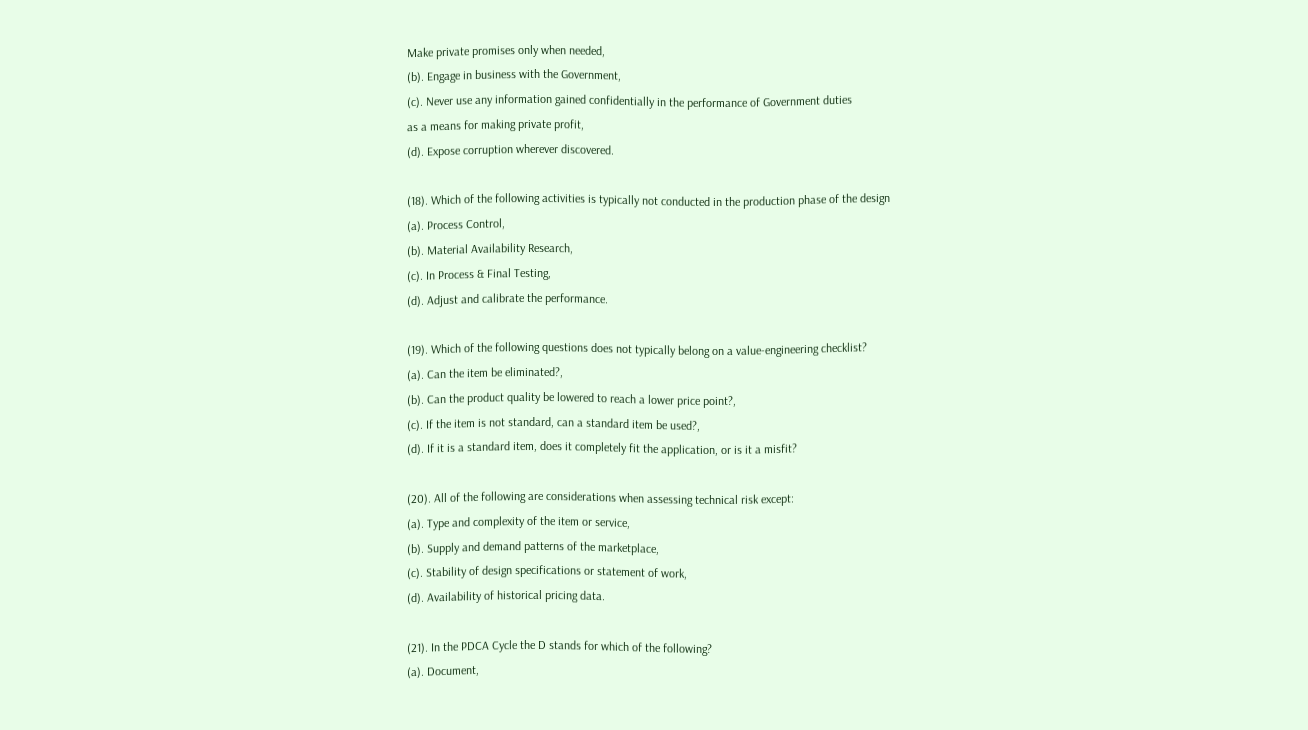Make private promises only when needed,
(b). Engage in business with the Government,
(c). Never use any information gained confidentially in the performance of Government duties
as a means for making private profit,
(d). Expose corruption wherever discovered.

(18). Which of the following activities is typically not conducted in the production phase of the design
(a). Process Control,
(b). Material Availability Research,
(c). In Process & Final Testing,
(d). Adjust and calibrate the performance.

(19). Which of the following questions does not typically belong on a value-engineering checklist?
(a). Can the item be eliminated?,
(b). Can the product quality be lowered to reach a lower price point?,
(c). If the item is not standard, can a standard item be used?,
(d). If it is a standard item, does it completely fit the application, or is it a misfit?

(20). All of the following are considerations when assessing technical risk except:
(a). Type and complexity of the item or service,
(b). Supply and demand patterns of the marketplace,
(c). Stability of design specifications or statement of work,
(d). Availability of historical pricing data.

(21). In the PDCA Cycle the D stands for which of the following?
(a). Document,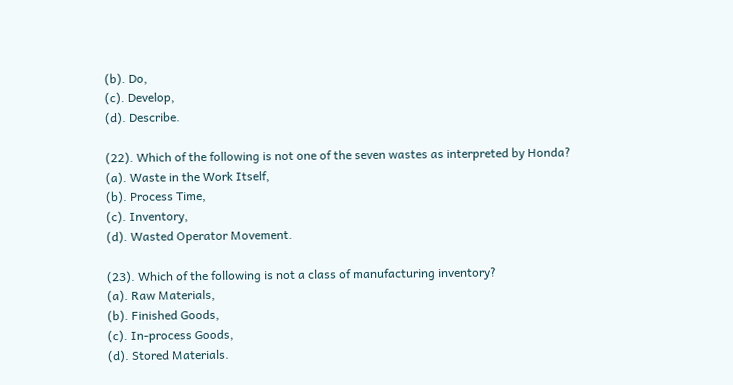(b). Do,
(c). Develop,
(d). Describe.

(22). Which of the following is not one of the seven wastes as interpreted by Honda?
(a). Waste in the Work Itself,
(b). Process Time,
(c). Inventory,
(d). Wasted Operator Movement.

(23). Which of the following is not a class of manufacturing inventory?
(a). Raw Materials,
(b). Finished Goods,
(c). In-process Goods,
(d). Stored Materials.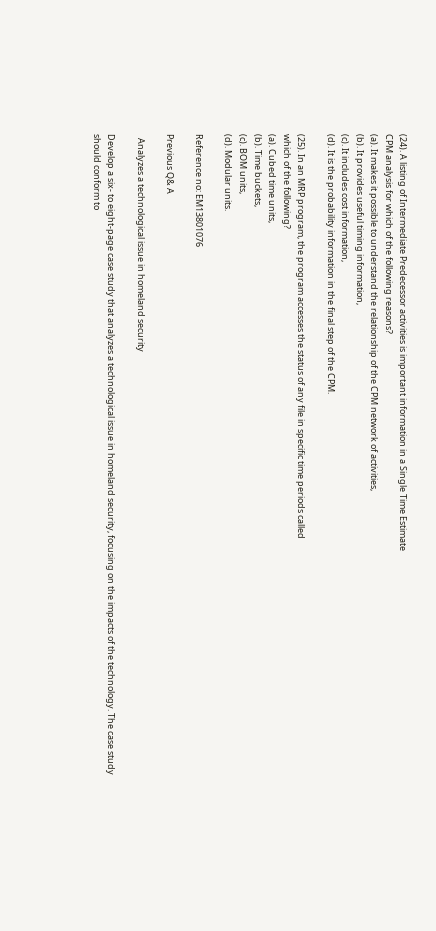(24). A listing of Intermediate Predecessor activities is important information in a Single Time Estimate
CPM analysis for which of the following reasons?
(a). It makes it possible to understand the relationship of the CPM network of activities,
(b). It provides useful timing information,
(c). It includes cost information,
(d). It is the probability information in the final step of the CPM.

(25). In an MRP program, the program accesses the status of any file in specific time periods called
which of the following?
(a). Cubed time units,
(b). Time buckets,
(c). BOM units,
(d). Modular units.

Reference no: EM13801076

Previous Q& A

  Analyzes a technological issue in homeland security

Develop a six- to eight-page case study that analyzes a technological issue in homeland security, focusing on the impacts of the technology. The case study should conform to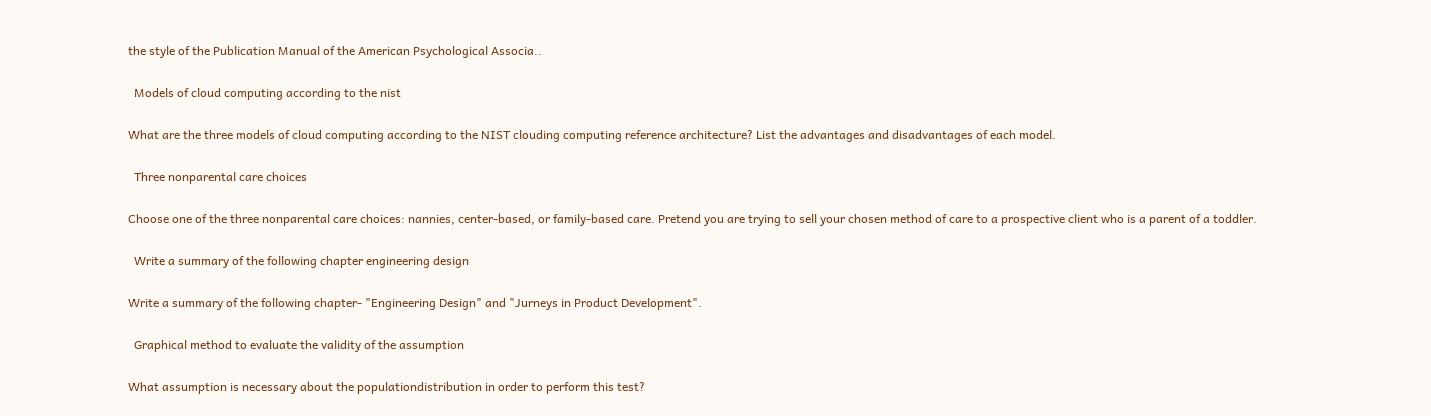the style of the Publication Manual of the American Psychological Associa..

  Models of cloud computing according to the nist

What are the three models of cloud computing according to the NIST clouding computing reference architecture? List the advantages and disadvantages of each model.

  Three nonparental care choices

Choose one of the three nonparental care choices: nannies, center-based, or family-based care. Pretend you are trying to sell your chosen method of care to a prospective client who is a parent of a toddler.

  Write a summary of the following chapter engineering design

Write a summary of the following chapter- "Engineering Design" and "Jurneys in Product Development".

  Graphical method to evaluate the validity of the assumption

What assumption is necessary about the populationdistribution in order to perform this test?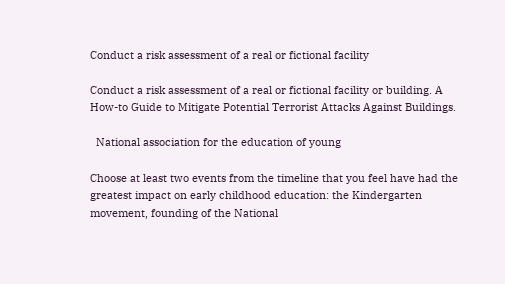Conduct a risk assessment of a real or fictional facility

Conduct a risk assessment of a real or fictional facility or building. A How-to Guide to Mitigate Potential Terrorist Attacks Against Buildings.

  National association for the education of young

Choose at least two events from the timeline that you feel have had the greatest impact on early childhood education: the Kindergarten movement, founding of the National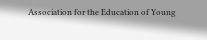Association for the Education of Young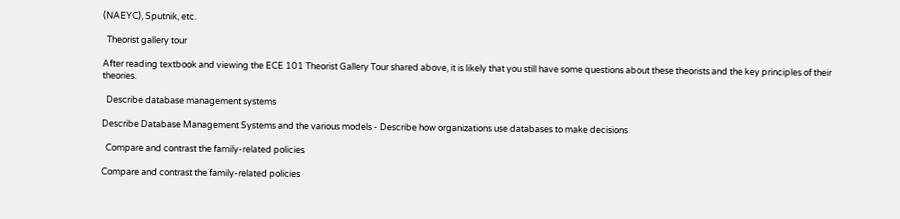(NAEYC), Sputnik, etc.

  Theorist gallery tour

After reading textbook and viewing the ECE 101 Theorist Gallery Tour shared above, it is likely that you still have some questions about these theorists and the key principles of their theories.

  Describe database management systems

Describe Database Management Systems and the various models - Describe how organizations use databases to make decisions

  Compare and contrast the family-related policies

Compare and contrast the family-related policies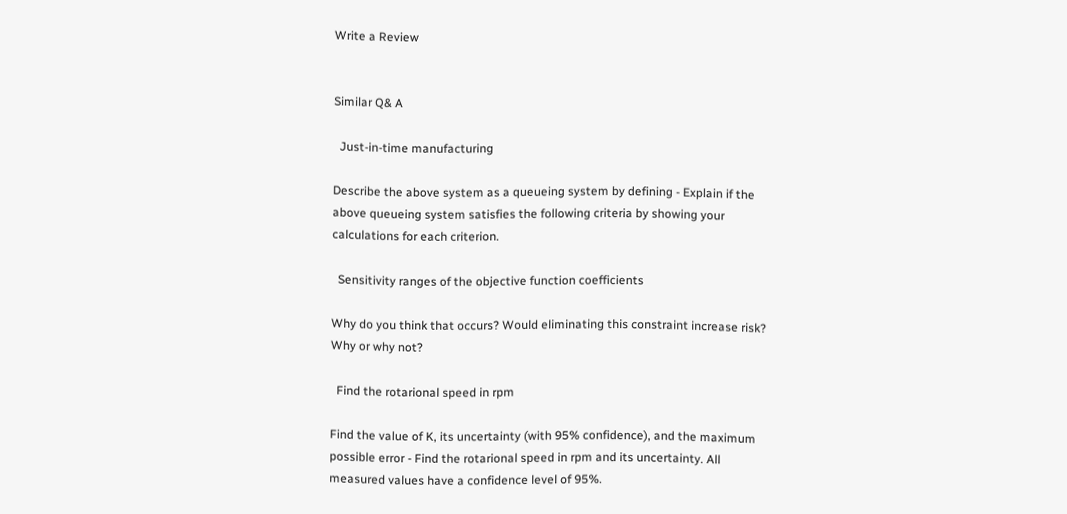Write a Review


Similar Q& A

  Just-in-time manufacturing

Describe the above system as a queueing system by defining - Explain if the above queueing system satisfies the following criteria by showing your calculations for each criterion.

  Sensitivity ranges of the objective function coefficients

Why do you think that occurs? Would eliminating this constraint increase risk? Why or why not?

  Find the rotarional speed in rpm

Find the value of K, its uncertainty (with 95% confidence), and the maximum possible error - Find the rotarional speed in rpm and its uncertainty. All measured values have a confidence level of 95%.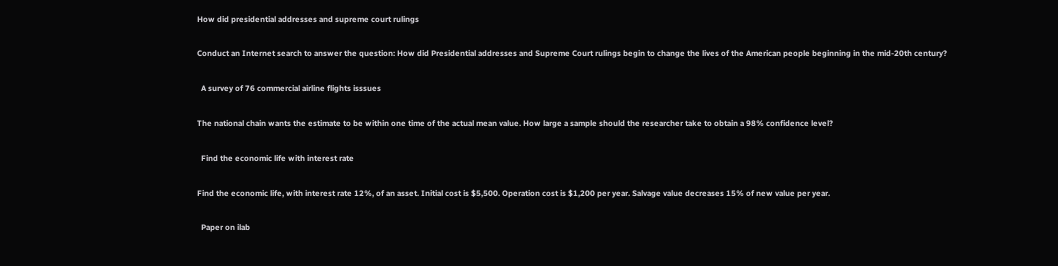How did presidential addresses and supreme court rulings

Conduct an Internet search to answer the question: How did Presidential addresses and Supreme Court rulings begin to change the lives of the American people beginning in the mid-20th century?

  A survey of 76 commercial airline flights isssues

The national chain wants the estimate to be within one time of the actual mean value. How large a sample should the researcher take to obtain a 98% confidence level?

  Find the economic life with interest rate

Find the economic life, with interest rate 12%, of an asset. Initial cost is $5,500. Operation cost is $1,200 per year. Salvage value decreases 15% of new value per year.

  Paper on ilab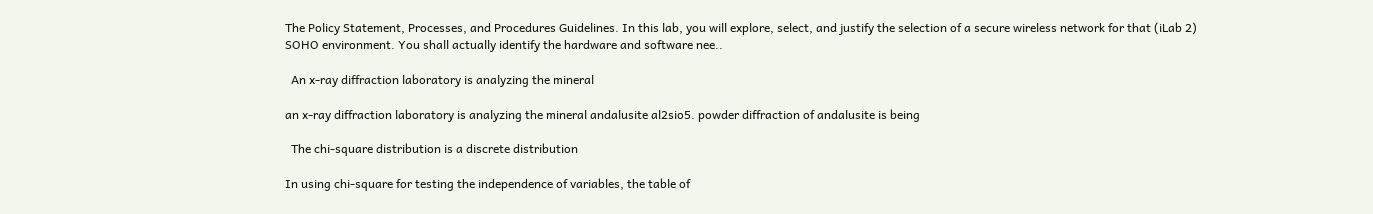The Policy Statement, Processes, and Procedures Guidelines. In this lab, you will explore, select, and justify the selection of a secure wireless network for that (iLab 2) SOHO environment. You shall actually identify the hardware and software nee..

  An x-ray diffraction laboratory is analyzing the mineral

an x-ray diffraction laboratory is analyzing the mineral andalusite al2sio5. powder diffraction of andalusite is being

  The chi-square distribution is a discrete distribution

In using chi-square for testing the independence of variables, the table of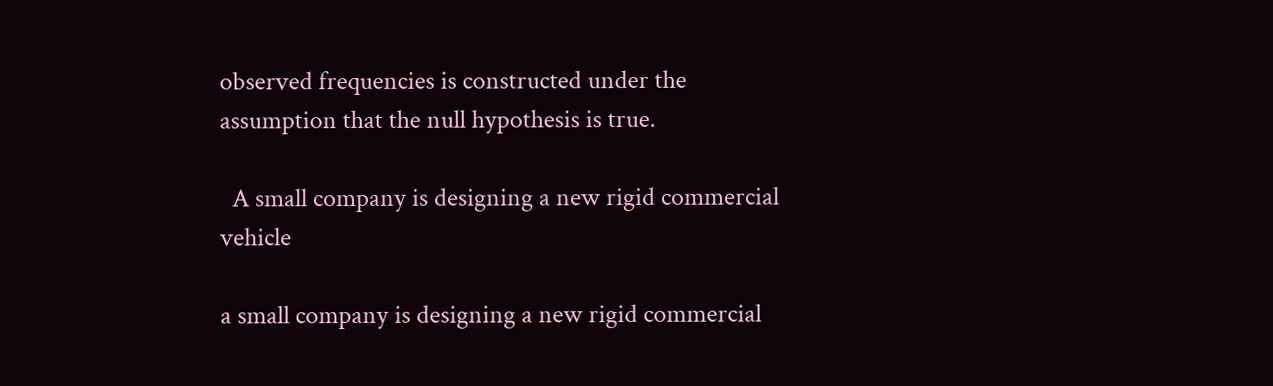observed frequencies is constructed under the assumption that the null hypothesis is true.

  A small company is designing a new rigid commercial vehicle

a small company is designing a new rigid commercial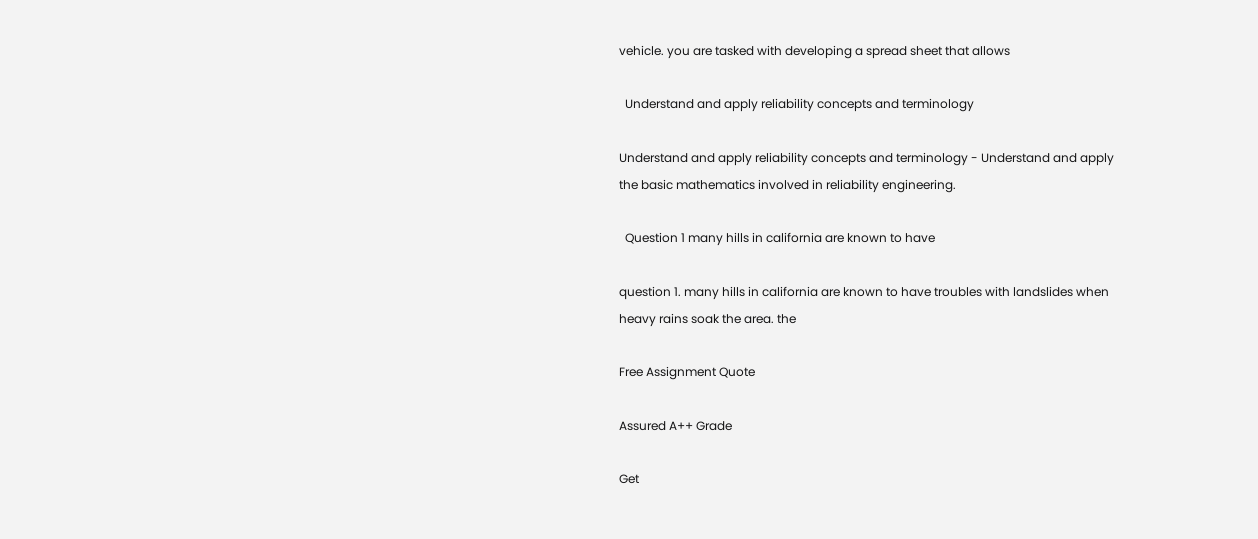vehicle. you are tasked with developing a spread sheet that allows

  Understand and apply reliability concepts and terminology

Understand and apply reliability concepts and terminology - Understand and apply the basic mathematics involved in reliability engineering.

  Question 1 many hills in california are known to have

question 1. many hills in california are known to have troubles with landslides when heavy rains soak the area. the

Free Assignment Quote

Assured A++ Grade

Get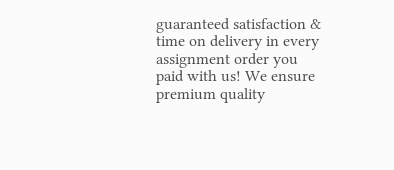guaranteed satisfaction & time on delivery in every assignment order you paid with us! We ensure premium quality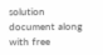solution document along with free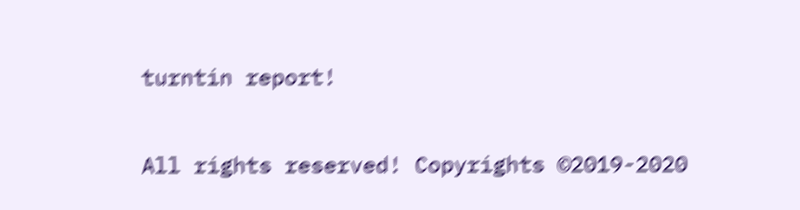turntin report!

All rights reserved! Copyrights ©2019-2020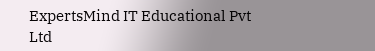ExpertsMind IT Educational Pvt Ltd